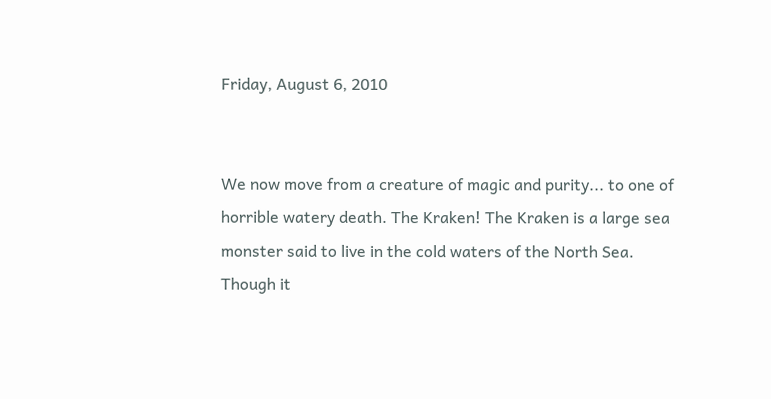Friday, August 6, 2010


We now move from a creature of magic and purity... to one of horrible watery death. The Kraken! The Kraken is a large sea monster said to live in the cold waters of the North Sea. Though it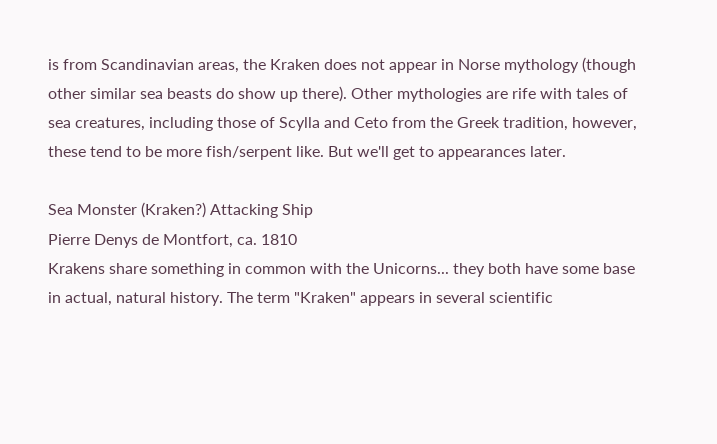is from Scandinavian areas, the Kraken does not appear in Norse mythology (though other similar sea beasts do show up there). Other mythologies are rife with tales of sea creatures, including those of Scylla and Ceto from the Greek tradition, however, these tend to be more fish/serpent like. But we'll get to appearances later.

Sea Monster (Kraken?) Attacking Ship
Pierre Denys de Montfort, ca. 1810
Krakens share something in common with the Unicorns... they both have some base in actual, natural history. The term "Kraken" appears in several scientific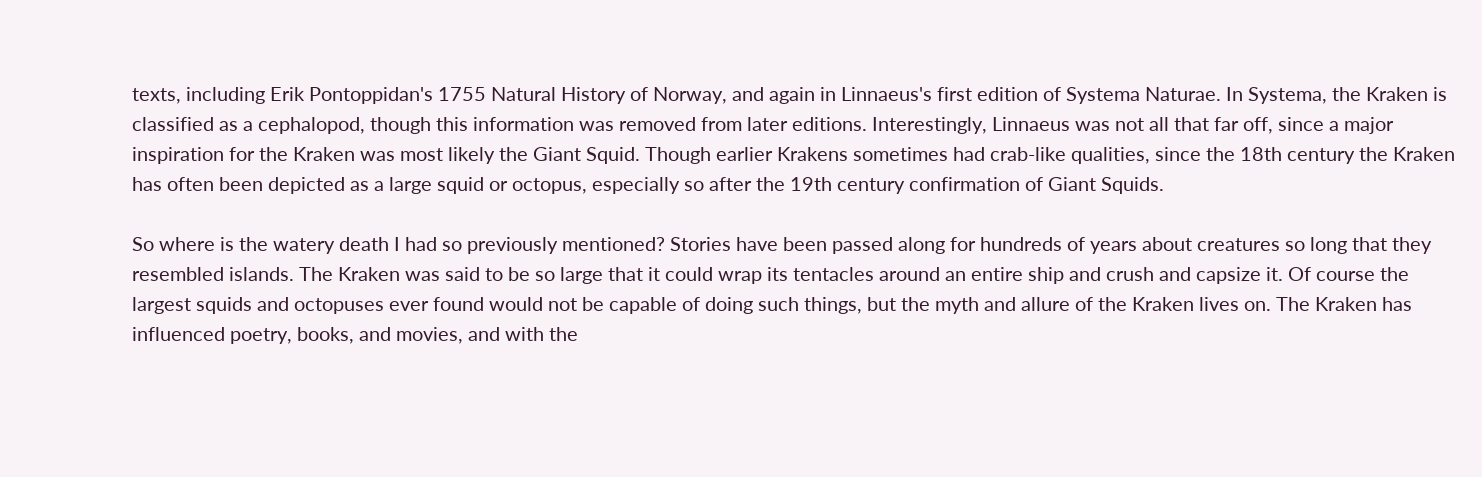texts, including Erik Pontoppidan's 1755 Natural History of Norway, and again in Linnaeus's first edition of Systema Naturae. In Systema, the Kraken is classified as a cephalopod, though this information was removed from later editions. Interestingly, Linnaeus was not all that far off, since a major inspiration for the Kraken was most likely the Giant Squid. Though earlier Krakens sometimes had crab-like qualities, since the 18th century the Kraken has often been depicted as a large squid or octopus, especially so after the 19th century confirmation of Giant Squids.

So where is the watery death I had so previously mentioned? Stories have been passed along for hundreds of years about creatures so long that they resembled islands. The Kraken was said to be so large that it could wrap its tentacles around an entire ship and crush and capsize it. Of course the largest squids and octopuses ever found would not be capable of doing such things, but the myth and allure of the Kraken lives on. The Kraken has influenced poetry, books, and movies, and with the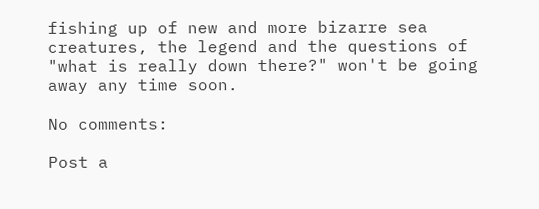fishing up of new and more bizarre sea creatures, the legend and the questions of "what is really down there?" won't be going away any time soon.

No comments:

Post a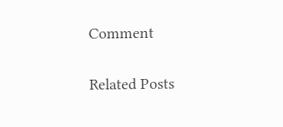Comment

Related Posts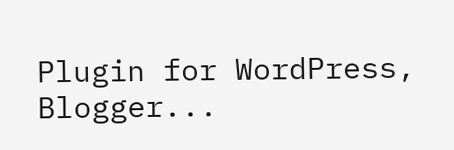Plugin for WordPress, Blogger...